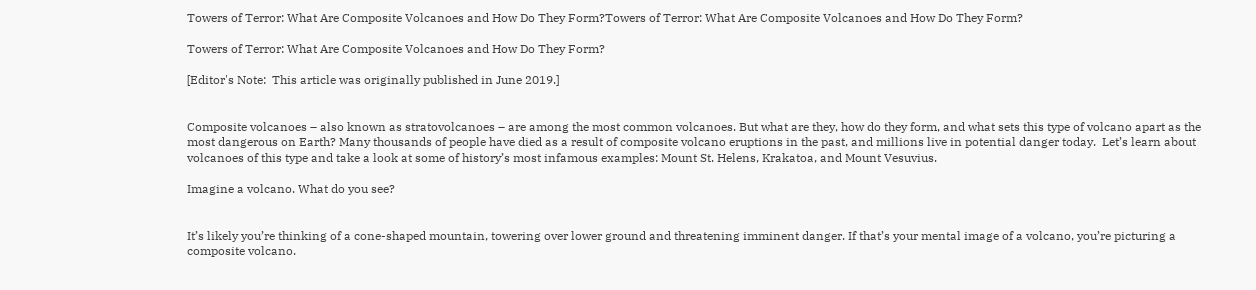Towers of Terror: What Are Composite Volcanoes and How Do They Form?Towers of Terror: What Are Composite Volcanoes and How Do They Form?

Towers of Terror: What Are Composite Volcanoes and How Do They Form?

[Editor's Note:  This article was originally published in June 2019.]


Composite volcanoes – also known as stratovolcanoes – are among the most common volcanoes. But what are they, how do they form, and what sets this type of volcano apart as the most dangerous on Earth? Many thousands of people have died as a result of composite volcano eruptions in the past, and millions live in potential danger today.  Let’s learn about volcanoes of this type and take a look at some of history’s most infamous examples: Mount St. Helens, Krakatoa, and Mount Vesuvius.

Imagine a volcano. What do you see?


It’s likely you’re thinking of a cone-shaped mountain, towering over lower ground and threatening imminent danger. If that’s your mental image of a volcano, you’re picturing a composite volcano.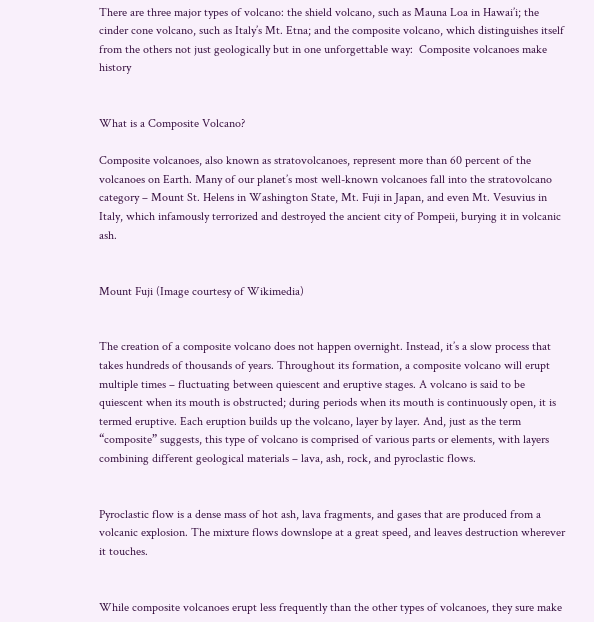There are three major types of volcano: the shield volcano, such as Mauna Loa in Hawai’i; the cinder cone volcano, such as Italy’s Mt. Etna; and the composite volcano, which distinguishes itself from the others not just geologically but in one unforgettable way:  Composite volcanoes make history


What is a Composite Volcano?

Composite volcanoes, also known as stratovolcanoes, represent more than 60 percent of the volcanoes on Earth. Many of our planet’s most well-known volcanoes fall into the stratovolcano category – Mount St. Helens in Washington State, Mt. Fuji in Japan, and even Mt. Vesuvius in Italy, which infamously terrorized and destroyed the ancient city of Pompeii, burying it in volcanic ash.


Mount Fuji (Image courtesy of Wikimedia)


The creation of a composite volcano does not happen overnight. Instead, it’s a slow process that takes hundreds of thousands of years. Throughout its formation, a composite volcano will erupt multiple times – fluctuating between quiescent and eruptive stages. A volcano is said to be quiescent when its mouth is obstructed; during periods when its mouth is continuously open, it is termed eruptive. Each eruption builds up the volcano, layer by layer. And, just as the term “composite” suggests, this type of volcano is comprised of various parts or elements, with layers combining different geological materials – lava, ash, rock, and pyroclastic flows.


Pyroclastic flow is a dense mass of hot ash, lava fragments, and gases that are produced from a volcanic explosion. The mixture flows downslope at a great speed, and leaves destruction wherever it touches.


While composite volcanoes erupt less frequently than the other types of volcanoes, they sure make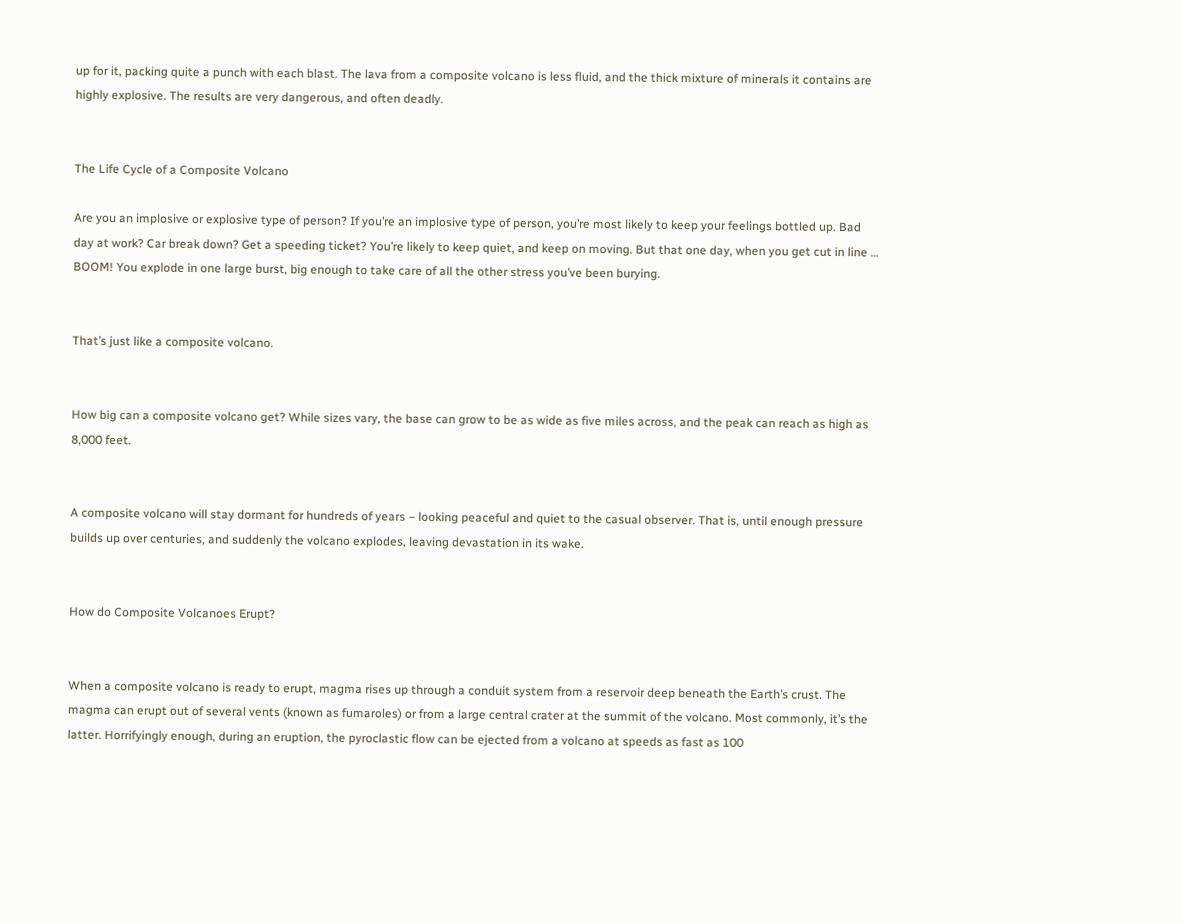up for it, packing quite a punch with each blast. The lava from a composite volcano is less fluid, and the thick mixture of minerals it contains are highly explosive. The results are very dangerous, and often deadly.


The Life Cycle of a Composite Volcano

Are you an implosive or explosive type of person? If you’re an implosive type of person, you’re most likely to keep your feelings bottled up. Bad day at work? Car break down? Get a speeding ticket? You’re likely to keep quiet, and keep on moving. But that one day, when you get cut in line … BOOM! You explode in one large burst, big enough to take care of all the other stress you’ve been burying.


That’s just like a composite volcano.


How big can a composite volcano get? While sizes vary, the base can grow to be as wide as five miles across, and the peak can reach as high as 8,000 feet.


A composite volcano will stay dormant for hundreds of years – looking peaceful and quiet to the casual observer. That is, until enough pressure builds up over centuries, and suddenly the volcano explodes, leaving devastation in its wake.


How do Composite Volcanoes Erupt?


When a composite volcano is ready to erupt, magma rises up through a conduit system from a reservoir deep beneath the Earth’s crust. The magma can erupt out of several vents (known as fumaroles) or from a large central crater at the summit of the volcano. Most commonly, it’s the latter. Horrifyingly enough, during an eruption, the pyroclastic flow can be ejected from a volcano at speeds as fast as 100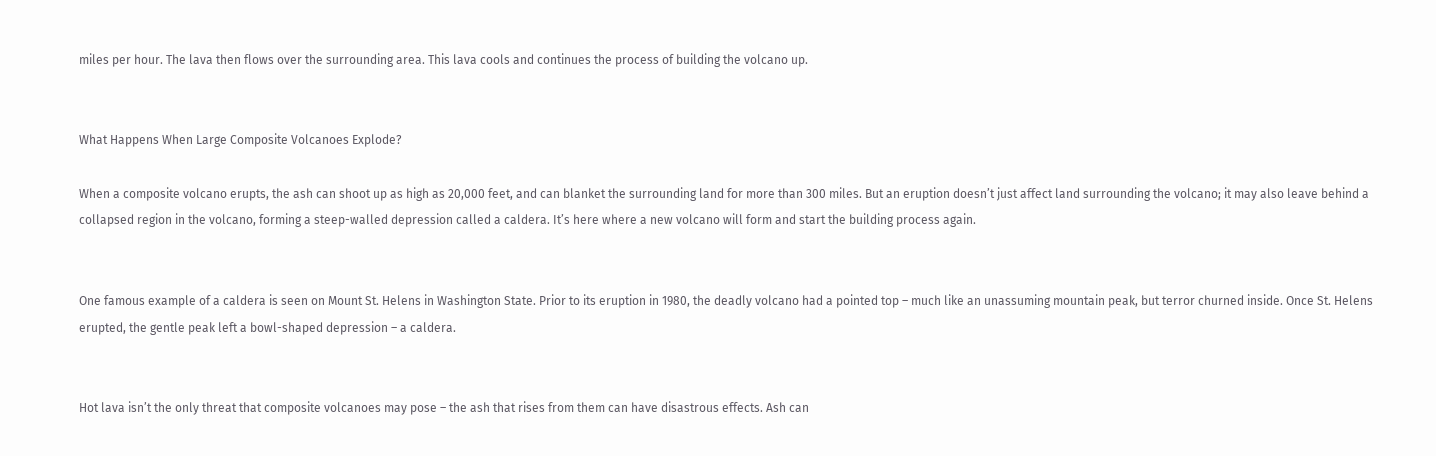miles per hour. The lava then flows over the surrounding area. This lava cools and continues the process of building the volcano up.


What Happens When Large Composite Volcanoes Explode?

When a composite volcano erupts, the ash can shoot up as high as 20,000 feet, and can blanket the surrounding land for more than 300 miles. But an eruption doesn’t just affect land surrounding the volcano; it may also leave behind a collapsed region in the volcano, forming a steep-walled depression called a caldera. It’s here where a new volcano will form and start the building process again.


One famous example of a caldera is seen on Mount St. Helens in Washington State. Prior to its eruption in 1980, the deadly volcano had a pointed top – much like an unassuming mountain peak, but terror churned inside. Once St. Helens erupted, the gentle peak left a bowl-shaped depression – a caldera.


Hot lava isn’t the only threat that composite volcanoes may pose – the ash that rises from them can have disastrous effects. Ash can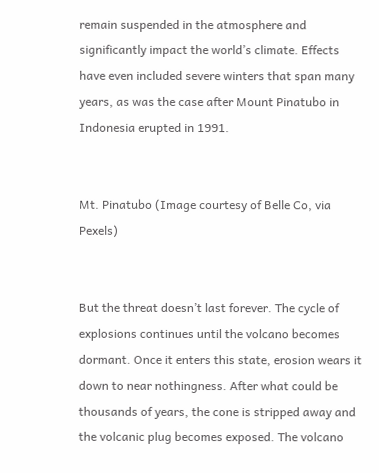remain suspended in the atmosphere and significantly impact the world’s climate. Effects have even included severe winters that span many years, as was the case after Mount Pinatubo in Indonesia erupted in 1991.


Mt. Pinatubo (Image courtesy of Belle Co, via Pexels)


But the threat doesn’t last forever. The cycle of explosions continues until the volcano becomes dormant. Once it enters this state, erosion wears it down to near nothingness. After what could be thousands of years, the cone is stripped away and the volcanic plug becomes exposed. The volcano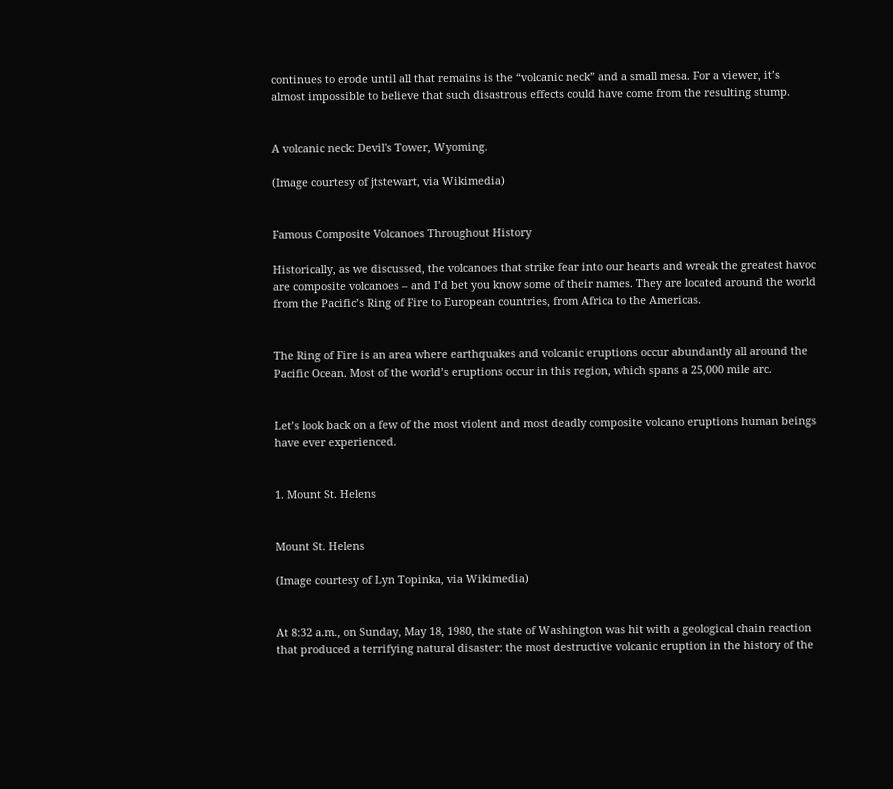continues to erode until all that remains is the “volcanic neck” and a small mesa. For a viewer, it’s almost impossible to believe that such disastrous effects could have come from the resulting stump.


A volcanic neck: Devil's Tower, Wyoming.

(Image courtesy of jtstewart, via Wikimedia)


Famous Composite Volcanoes Throughout History

Historically, as we discussed, the volcanoes that strike fear into our hearts and wreak the greatest havoc are composite volcanoes – and I’d bet you know some of their names. They are located around the world from the Pacific’s Ring of Fire to European countries, from Africa to the Americas.


The Ring of Fire is an area where earthquakes and volcanic eruptions occur abundantly all around the Pacific Ocean. Most of the world’s eruptions occur in this region, which spans a 25,000 mile arc.


Let’s look back on a few of the most violent and most deadly composite volcano eruptions human beings have ever experienced.


1. Mount St. Helens


Mount St. Helens

(Image courtesy of Lyn Topinka, via Wikimedia)


At 8:32 a.m., on Sunday, May 18, 1980, the state of Washington was hit with a geological chain reaction that produced a terrifying natural disaster: the most destructive volcanic eruption in the history of the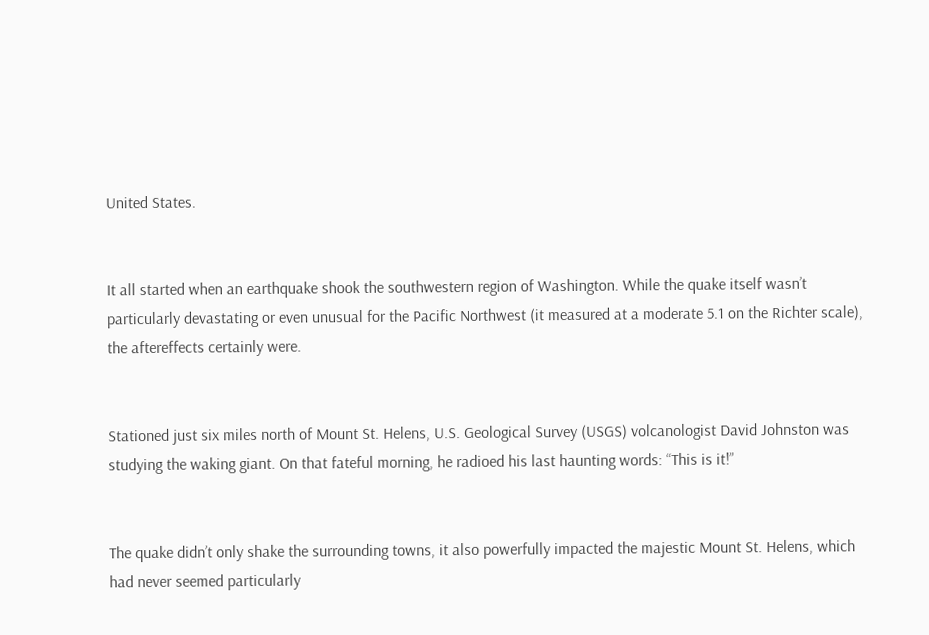United States.


It all started when an earthquake shook the southwestern region of Washington. While the quake itself wasn’t particularly devastating or even unusual for the Pacific Northwest (it measured at a moderate 5.1 on the Richter scale), the aftereffects certainly were.


Stationed just six miles north of Mount St. Helens, U.S. Geological Survey (USGS) volcanologist David Johnston was studying the waking giant. On that fateful morning, he radioed his last haunting words: “This is it!”


The quake didn’t only shake the surrounding towns, it also powerfully impacted the majestic Mount St. Helens, which had never seemed particularly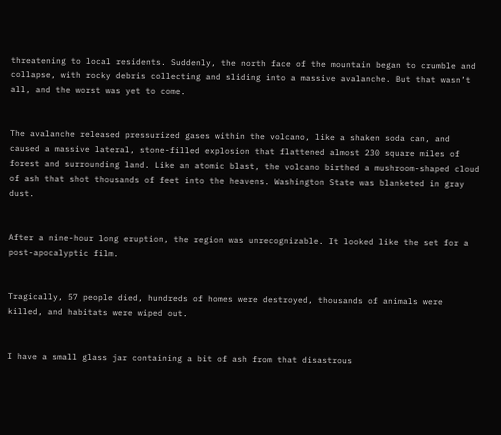threatening to local residents. Suddenly, the north face of the mountain began to crumble and collapse, with rocky debris collecting and sliding into a massive avalanche. But that wasn’t all, and the worst was yet to come.


The avalanche released pressurized gases within the volcano, like a shaken soda can, and caused a massive lateral, stone-filled explosion that flattened almost 230 square miles of forest and surrounding land. Like an atomic blast, the volcano birthed a mushroom-shaped cloud of ash that shot thousands of feet into the heavens. Washington State was blanketed in gray dust.


After a nine-hour long eruption, the region was unrecognizable. It looked like the set for a post-apocalyptic film.


Tragically, 57 people died, hundreds of homes were destroyed, thousands of animals were killed, and habitats were wiped out.


I have a small glass jar containing a bit of ash from that disastrous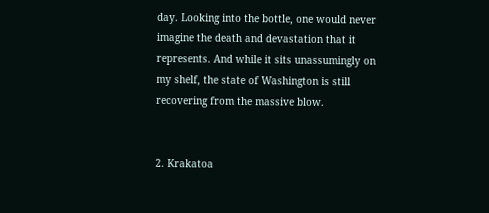day. Looking into the bottle, one would never imagine the death and devastation that it represents. And while it sits unassumingly on my shelf, the state of Washington is still recovering from the massive blow.


2. Krakatoa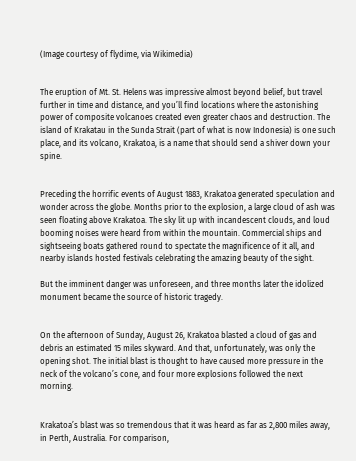(Image courtesy of flydime, via Wikimedia)


The eruption of Mt. St. Helens was impressive almost beyond belief, but travel further in time and distance, and you’ll find locations where the astonishing power of composite volcanoes created even greater chaos and destruction. The island of Krakatau in the Sunda Strait (part of what is now Indonesia) is one such place, and its volcano, Krakatoa, is a name that should send a shiver down your spine.


Preceding the horrific events of August 1883, Krakatoa generated speculation and wonder across the globe. Months prior to the explosion, a large cloud of ash was seen floating above Krakatoa. The sky lit up with incandescent clouds, and loud booming noises were heard from within the mountain. Commercial ships and sightseeing boats gathered round to spectate the magnificence of it all, and nearby islands hosted festivals celebrating the amazing beauty of the sight.

But the imminent danger was unforeseen, and three months later the idolized monument became the source of historic tragedy.


On the afternoon of Sunday, August 26, Krakatoa blasted a cloud of gas and debris an estimated 15 miles skyward. And that, unfortunately, was only the opening shot. The initial blast is thought to have caused more pressure in the neck of the volcano’s cone, and four more explosions followed the next morning.


Krakatoa’s blast was so tremendous that it was heard as far as 2,800 miles away, in Perth, Australia. For comparison,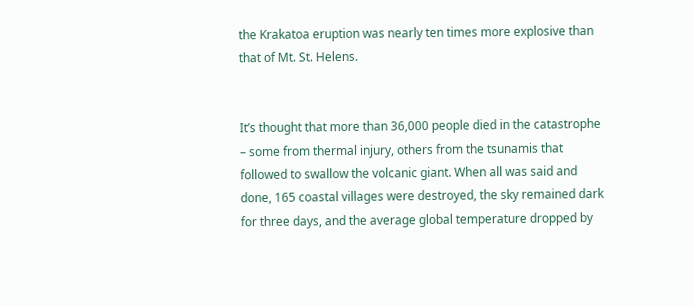the Krakatoa eruption was nearly ten times more explosive than that of Mt. St. Helens.


It’s thought that more than 36,000 people died in the catastrophe – some from thermal injury, others from the tsunamis that followed to swallow the volcanic giant. When all was said and done, 165 coastal villages were destroyed, the sky remained dark for three days, and the average global temperature dropped by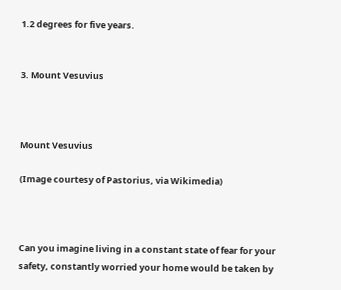1.2 degrees for five years.


3. Mount Vesuvius



Mount Vesuvius

(Image courtesy of Pastorius, via Wikimedia)



Can you imagine living in a constant state of fear for your safety, constantly worried your home would be taken by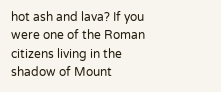hot ash and lava? If you were one of the Roman citizens living in the shadow of Mount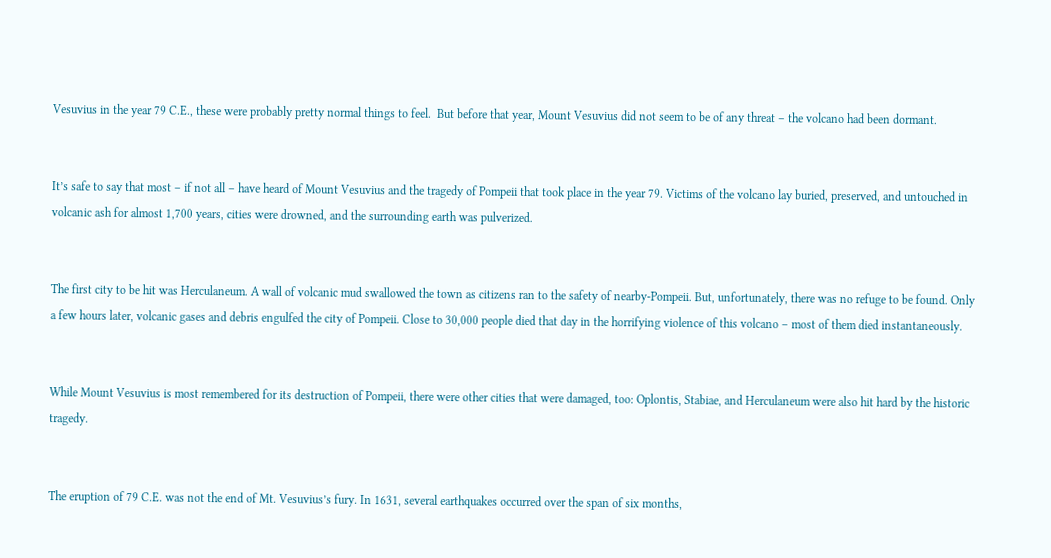Vesuvius in the year 79 C.E., these were probably pretty normal things to feel.  But before that year, Mount Vesuvius did not seem to be of any threat – the volcano had been dormant.


It’s safe to say that most – if not all – have heard of Mount Vesuvius and the tragedy of Pompeii that took place in the year 79. Victims of the volcano lay buried, preserved, and untouched in volcanic ash for almost 1,700 years, cities were drowned, and the surrounding earth was pulverized.


The first city to be hit was Herculaneum. A wall of volcanic mud swallowed the town as citizens ran to the safety of nearby-Pompeii. But, unfortunately, there was no refuge to be found. Only a few hours later, volcanic gases and debris engulfed the city of Pompeii. Close to 30,000 people died that day in the horrifying violence of this volcano – most of them died instantaneously.


While Mount Vesuvius is most remembered for its destruction of Pompeii, there were other cities that were damaged, too: Oplontis, Stabiae, and Herculaneum were also hit hard by the historic tragedy.


The eruption of 79 C.E. was not the end of Mt. Vesuvius’s fury. In 1631, several earthquakes occurred over the span of six months,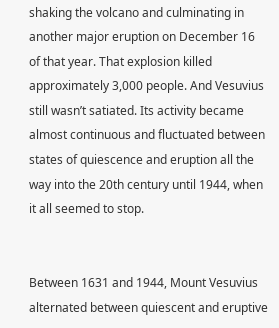shaking the volcano and culminating in another major eruption on December 16 of that year. That explosion killed approximately 3,000 people. And Vesuvius still wasn’t satiated. Its activity became almost continuous and fluctuated between states of quiescence and eruption all the way into the 20th century until 1944, when it all seemed to stop.


Between 1631 and 1944, Mount Vesuvius alternated between quiescent and eruptive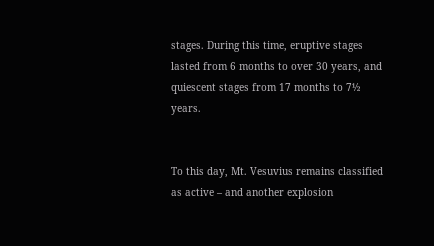stages. During this time, eruptive stages lasted from 6 months to over 30 years, and quiescent stages from 17 months to 7½ years.


To this day, Mt. Vesuvius remains classified as active – and another explosion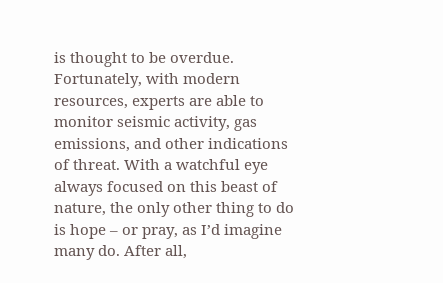is thought to be overdue. Fortunately, with modern resources, experts are able to monitor seismic activity, gas emissions, and other indications of threat. With a watchful eye always focused on this beast of nature, the only other thing to do is hope – or pray, as I’d imagine many do. After all,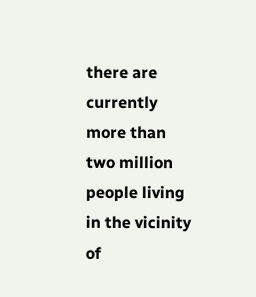there are currently more than two million people living in the vicinity of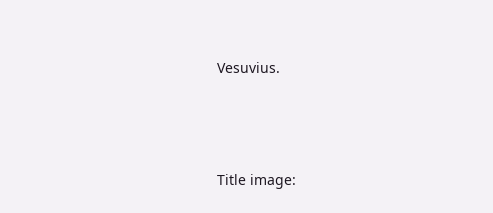Vesuvius.




Title image: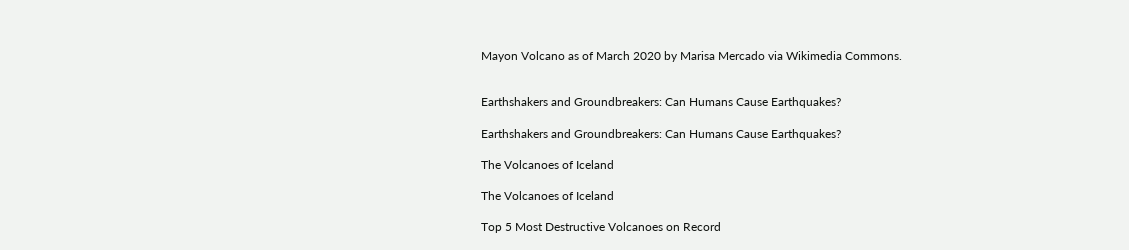Mayon Volcano as of March 2020 by Marisa Mercado via Wikimedia Commons.


Earthshakers and Groundbreakers: Can Humans Cause Earthquakes?

Earthshakers and Groundbreakers: Can Humans Cause Earthquakes?

The Volcanoes of Iceland

The Volcanoes of Iceland

Top 5 Most Destructive Volcanoes on Record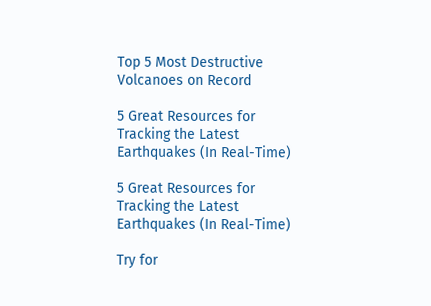Top 5 Most Destructive Volcanoes on Record

5 Great Resources for Tracking the Latest Earthquakes (In Real-Time)

5 Great Resources for Tracking the Latest Earthquakes (In Real-Time)

Try for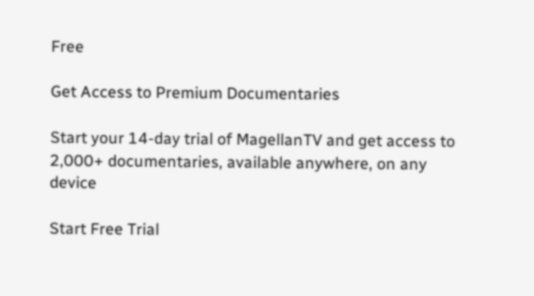Free

Get Access to Premium Documentaries

Start your 14-day trial of MagellanTV and get access to 2,000+ documentaries, available anywhere, on any device

Start Free Trial